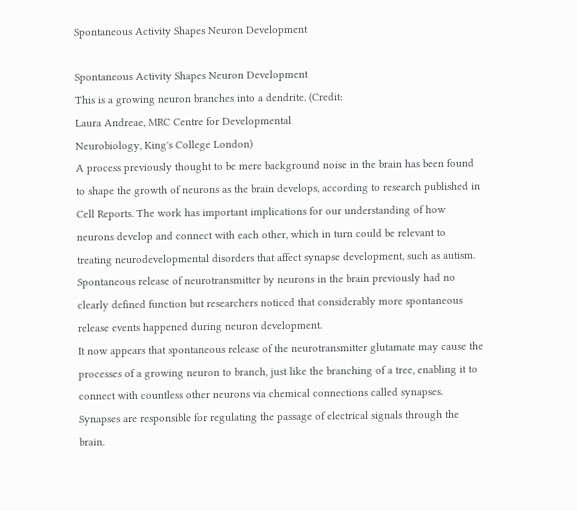Spontaneous Activity Shapes Neuron Development

Spontaneous Activity Shapes Neuron Development
This is a growing neuron branches into a dendrite. (Credit:
Laura Andreae, MRC Centre for Developmental
Neurobiology, King's College London)
A process previously thought to be mere background noise in the brain has been found to shape the growth of neurons as the brain develops, according to research published in Cell Reports. The work has important implications for our understanding of how neurons develop and connect with each other, which in turn could be relevant to treating neurodevelopmental disorders that affect synapse development, such as autism.
Spontaneous release of neurotransmitter by neurons in the brain previously had no clearly defined function but researchers noticed that considerably more spontaneous release events happened during neuron development.
It now appears that spontaneous release of the neurotransmitter glutamate may cause the processes of a growing neuron to branch, just like the branching of a tree, enabling it to connect with countless other neurons via chemical connections called synapses. Synapses are responsible for regulating the passage of electrical signals through the brain.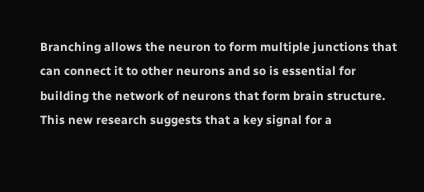Branching allows the neuron to form multiple junctions that can connect it to other neurons and so is essential for building the network of neurons that form brain structure. This new research suggests that a key signal for a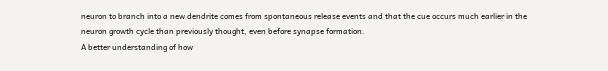neuron to branch into a new dendrite comes from spontaneous release events and that the cue occurs much earlier in the neuron growth cycle than previously thought, even before synapse formation.
A better understanding of how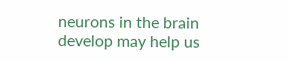neurons in the brain develop may help us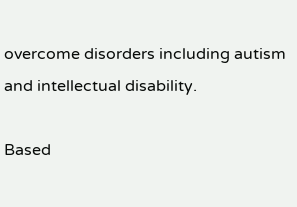overcome disorders including autism and intellectual disability.

Based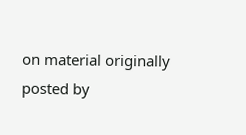on material originally posted by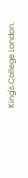King's College London.